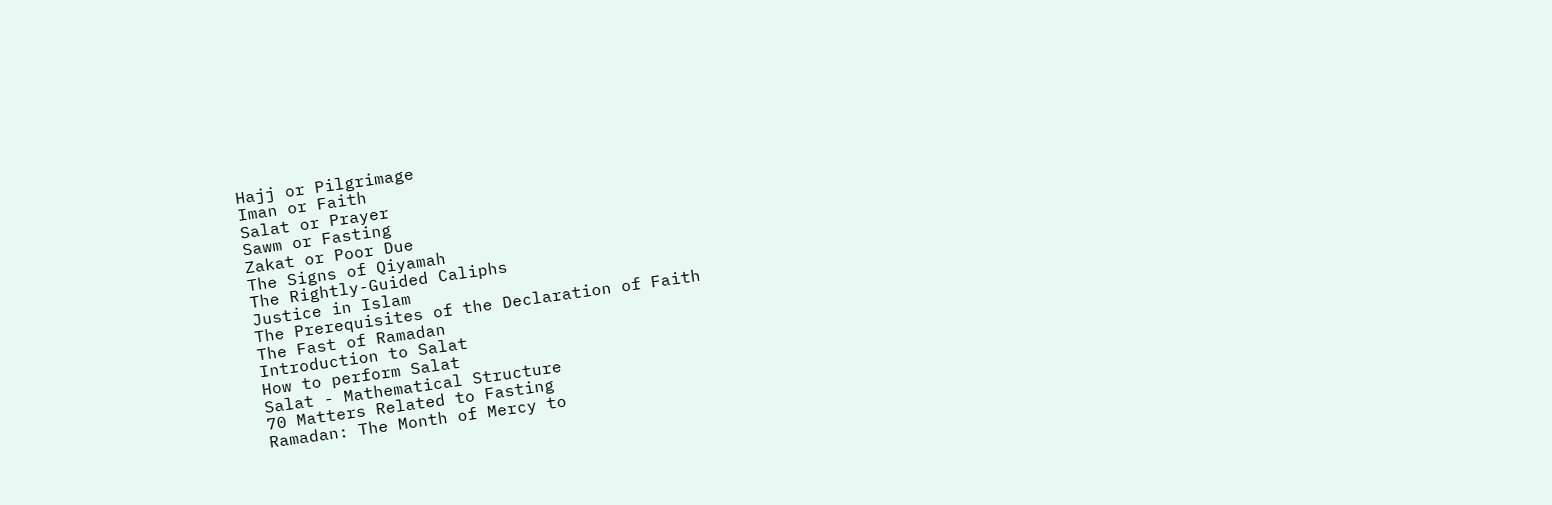Hajj or Pilgrimage
Iman or Faith
Salat or Prayer
Sawm or Fasting
Zakat or Poor Due
The Signs of Qiyamah
The Rightly-Guided Caliphs
Justice in Islam
The Prerequisites of the Declaration of Faith
The Fast of Ramadan
Introduction to Salat
How to perform Salat
Salat - Mathematical Structure
70 Matters Related to Fasting
Ramadan: The Month of Mercy to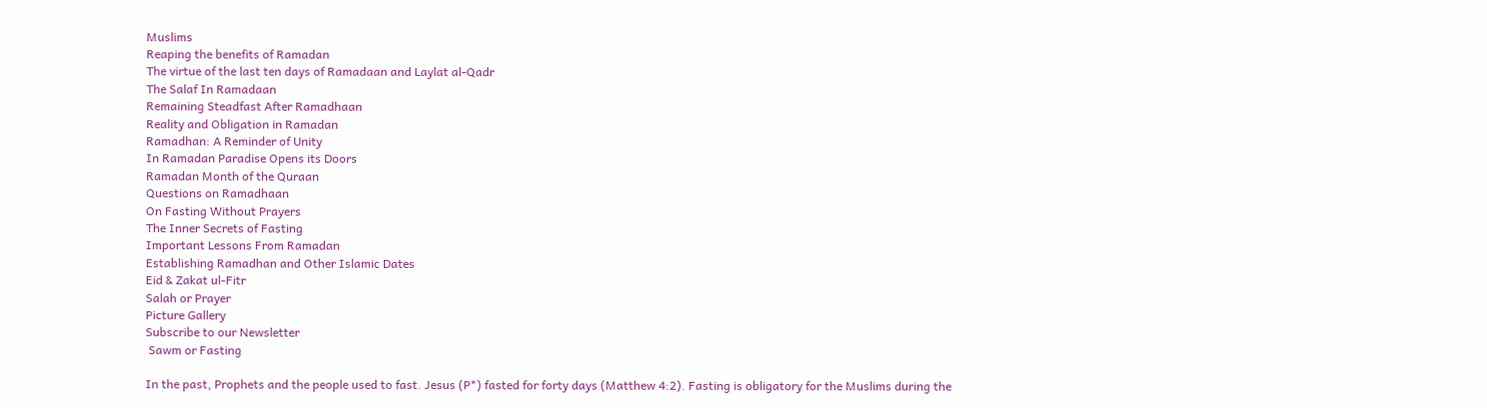Muslims
Reaping the benefits of Ramadan
The virtue of the last ten days of Ramadaan and Laylat al-Qadr
The Salaf In Ramadaan
Remaining Steadfast After Ramadhaan
Reality and Obligation in Ramadan
Ramadhan: A Reminder of Unity
In Ramadan Paradise Opens its Doors
Ramadan Month of the Quraan
Questions on Ramadhaan
On Fasting Without Prayers
The Inner Secrets of Fasting
Important Lessons From Ramadan
Establishing Ramadhan and Other Islamic Dates
Eid & Zakat ul-Fitr
Salah or Prayer
Picture Gallery
Subscribe to our Newsletter
 Sawm or Fasting

In the past, Prophets and the people used to fast. Jesus (P*) fasted for forty days (Matthew 4:2). Fasting is obligatory for the Muslims during the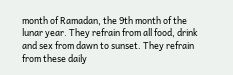month of Ramadan, the 9th month of the lunar year. They refrain from all food, drink and sex from dawn to sunset. They refrain from these daily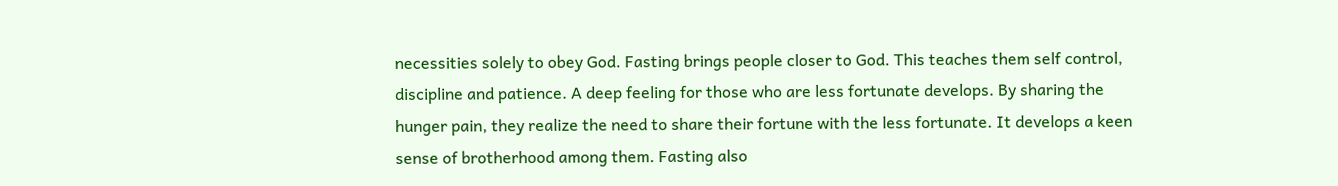necessities solely to obey God. Fasting brings people closer to God. This teaches them self control, discipline and patience. A deep feeling for those who are less fortunate develops. By sharing the hunger pain, they realize the need to share their fortune with the less fortunate. It develops a keen sense of brotherhood among them. Fasting also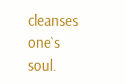cleanses one`s soul.